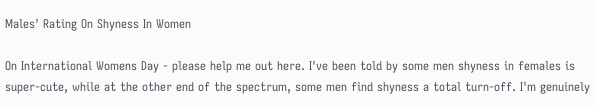Males' Rating On Shyness In Women

On International Womens Day - please help me out here. I've been told by some men shyness in females is super-cute, while at the other end of the spectrum, some men find shyness a total turn-off. I'm genuinely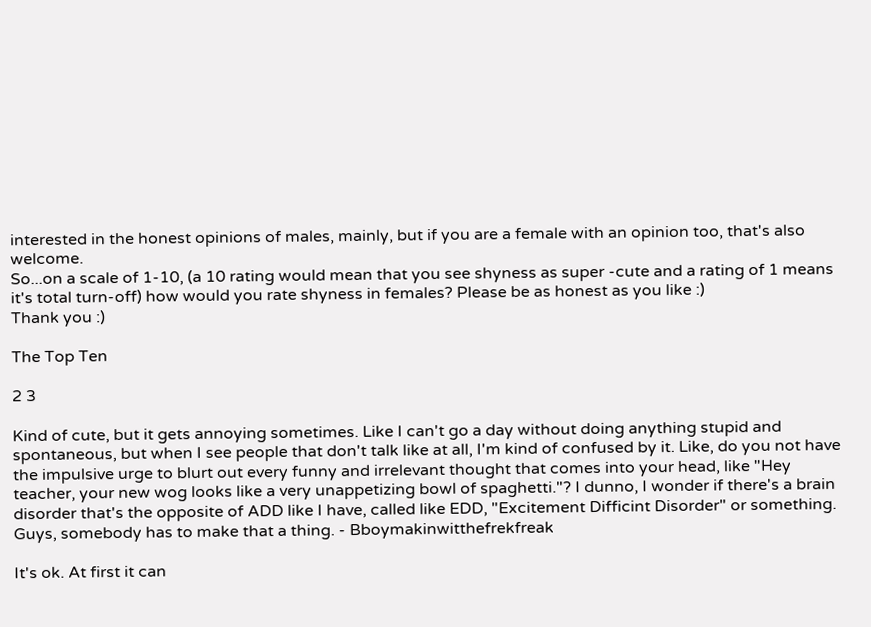interested in the honest opinions of males, mainly, but if you are a female with an opinion too, that's also welcome.
So...on a scale of 1-10, (a 10 rating would mean that you see shyness as super -cute and a rating of 1 means it's total turn-off) how would you rate shyness in females? Please be as honest as you like :)
Thank you :)

The Top Ten

2 3

Kind of cute, but it gets annoying sometimes. Like I can't go a day without doing anything stupid and spontaneous, but when I see people that don't talk like at all, I'm kind of confused by it. Like, do you not have the impulsive urge to blurt out every funny and irrelevant thought that comes into your head, like "Hey teacher, your new wog looks like a very unappetizing bowl of spaghetti."? I dunno, I wonder if there's a brain disorder that's the opposite of ADD like I have, called like EDD, "Excitement Difficint Disorder" or something. Guys, somebody has to make that a thing. - Bboymakinwitthefrekfreak

It's ok. At first it can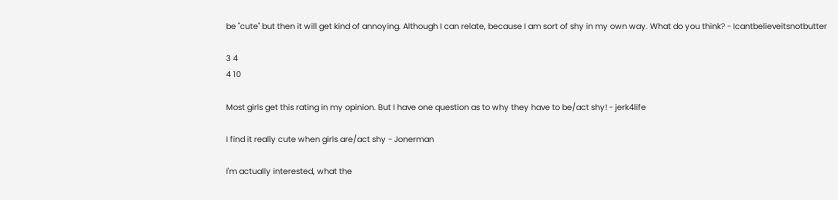be "cute" but then it will get kind of annoying. Although I can relate, because I am sort of shy in my own way. What do you think? - Icantbelieveitsnotbutter

3 4
4 10

Most girls get this rating in my opinion. But I have one question as to why they have to be/act shy! - jerk4life

I find it really cute when girls are/act shy - Jonerman

I'm actually interested, what the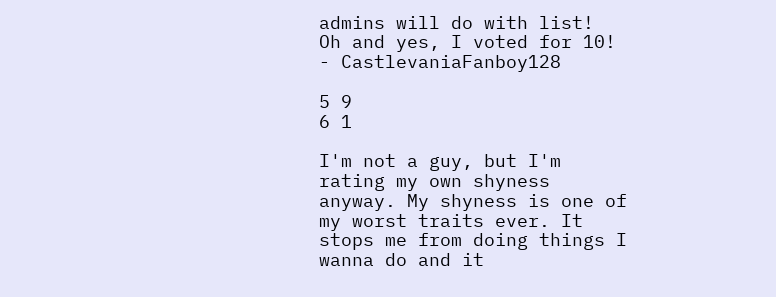admins will do with list!
Oh and yes, I voted for 10! - CastlevaniaFanboy128

5 9
6 1

I'm not a guy, but I'm rating my own shyness anyway. My shyness is one of my worst traits ever. It stops me from doing things I wanna do and it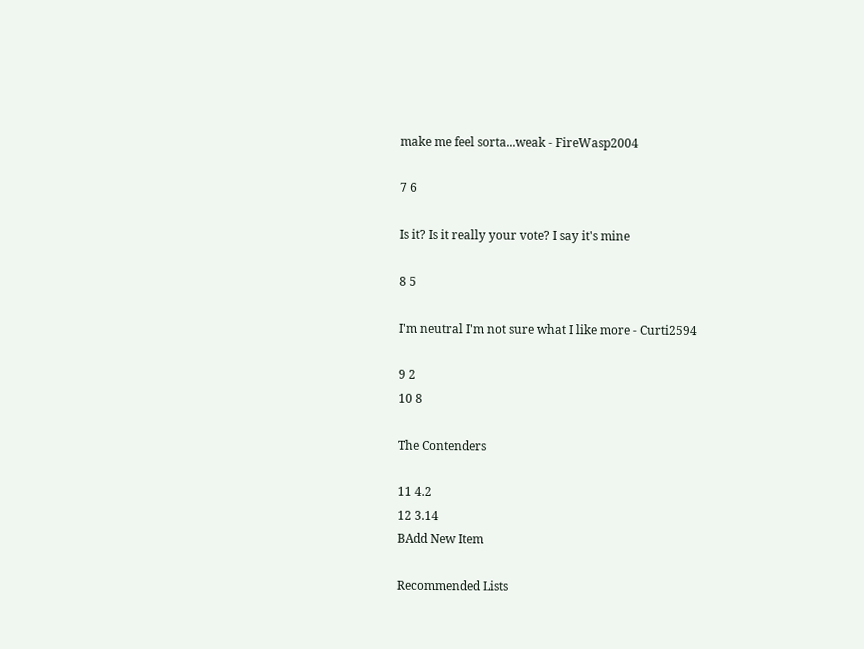make me feel sorta...weak - FireWasp2004

7 6

Is it? Is it really your vote? I say it's mine

8 5

I'm neutral I'm not sure what I like more - Curti2594

9 2
10 8

The Contenders

11 4.2
12 3.14
BAdd New Item

Recommended Lists